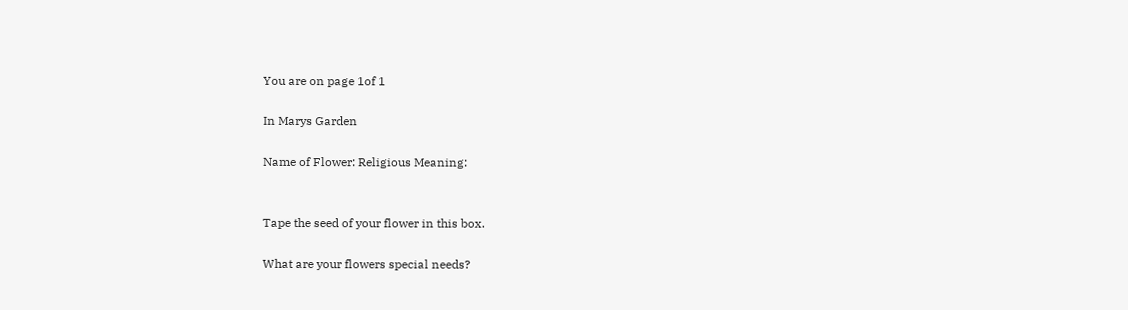You are on page 1of 1

In Marys Garden

Name of Flower: Religious Meaning:


Tape the seed of your flower in this box.

What are your flowers special needs?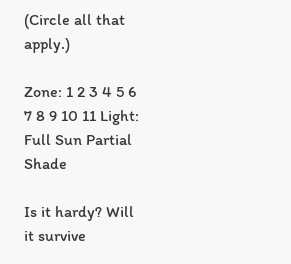(Circle all that apply.)

Zone: 1 2 3 4 5 6 7 8 9 10 11 Light: Full Sun Partial Shade

Is it hardy? Will it survive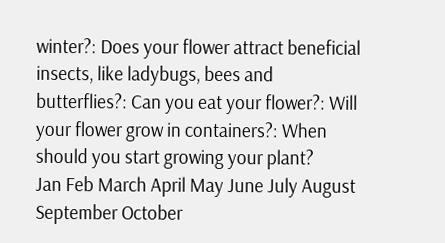winter?: Does your flower attract beneficial insects, like ladybugs, bees and butterflies?: Can you eat your flower?: Will your flower grow in containers?: When should you start growing your plant?
Jan Feb March April May June July August September October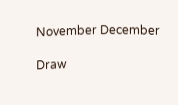November December

Draw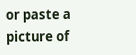or paste a picture of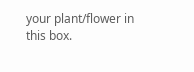your plant/flower in this box.